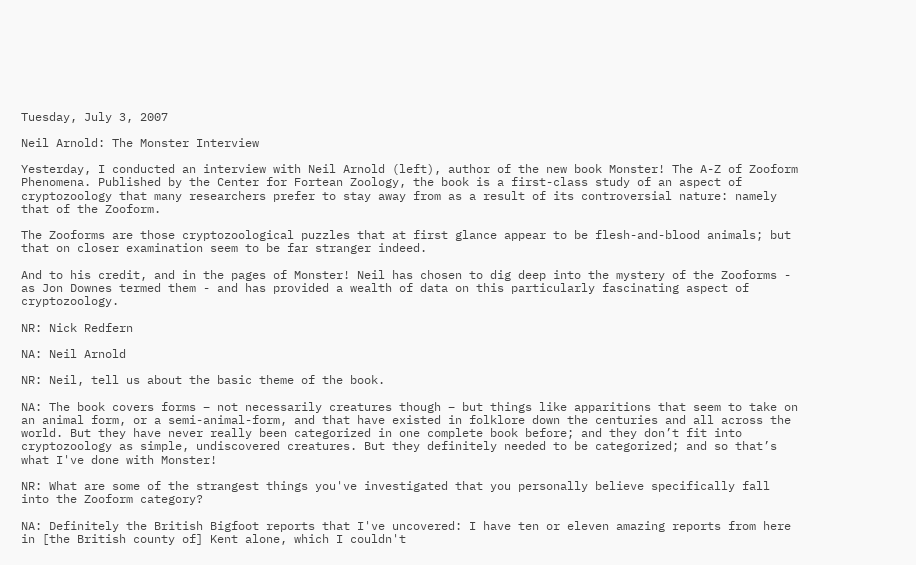Tuesday, July 3, 2007

Neil Arnold: The Monster Interview

Yesterday, I conducted an interview with Neil Arnold (left), author of the new book Monster! The A-Z of Zooform Phenomena. Published by the Center for Fortean Zoology, the book is a first-class study of an aspect of cryptozoology that many researchers prefer to stay away from as a result of its controversial nature: namely that of the Zooform.

The Zooforms are those cryptozoological puzzles that at first glance appear to be flesh-and-blood animals; but that on closer examination seem to be far stranger indeed.

And to his credit, and in the pages of Monster! Neil has chosen to dig deep into the mystery of the Zooforms - as Jon Downes termed them - and has provided a wealth of data on this particularly fascinating aspect of cryptozoology.

NR: Nick Redfern

NA: Neil Arnold

NR: Neil, tell us about the basic theme of the book.

NA: The book covers forms – not necessarily creatures though – but things like apparitions that seem to take on an animal form, or a semi-animal-form, and that have existed in folklore down the centuries and all across the world. But they have never really been categorized in one complete book before; and they don’t fit into cryptozoology as simple, undiscovered creatures. But they definitely needed to be categorized; and so that’s what I've done with Monster!

NR: What are some of the strangest things you've investigated that you personally believe specifically fall into the Zooform category?

NA: Definitely the British Bigfoot reports that I've uncovered: I have ten or eleven amazing reports from here in [the British county of] Kent alone, which I couldn't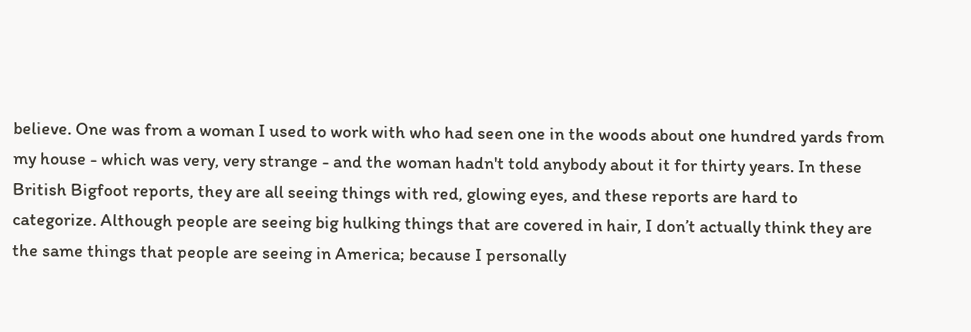believe. One was from a woman I used to work with who had seen one in the woods about one hundred yards from my house - which was very, very strange - and the woman hadn't told anybody about it for thirty years. In these British Bigfoot reports, they are all seeing things with red, glowing eyes, and these reports are hard to categorize. Although people are seeing big hulking things that are covered in hair, I don’t actually think they are the same things that people are seeing in America; because I personally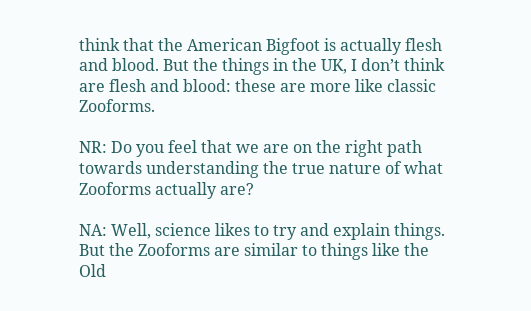think that the American Bigfoot is actually flesh and blood. But the things in the UK, I don’t think are flesh and blood: these are more like classic Zooforms.

NR: Do you feel that we are on the right path towards understanding the true nature of what Zooforms actually are?

NA: Well, science likes to try and explain things. But the Zooforms are similar to things like the Old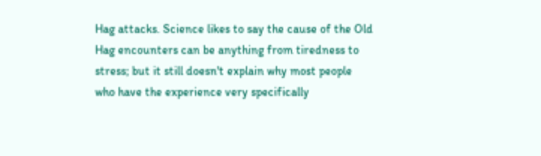Hag attacks. Science likes to say the cause of the Old Hag encounters can be anything from tiredness to stress; but it still doesn't explain why most people who have the experience very specifically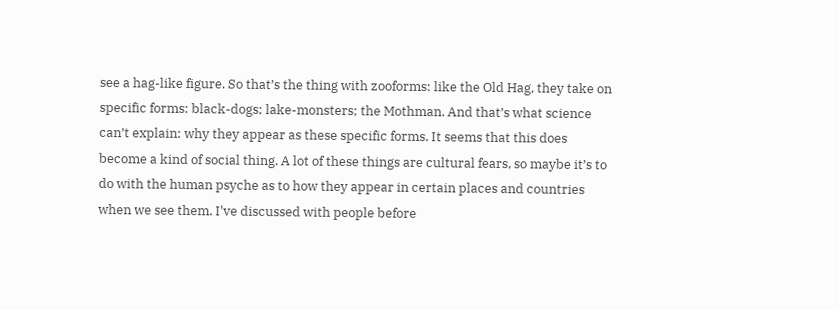see a hag-like figure. So that’s the thing with zooforms: like the Old Hag, they take on specific forms: black-dogs; lake-monsters; the Mothman. And that’s what science can’t explain: why they appear as these specific forms. It seems that this does become a kind of social thing. A lot of these things are cultural fears, so maybe it’s to do with the human psyche as to how they appear in certain places and countries when we see them. I've discussed with people before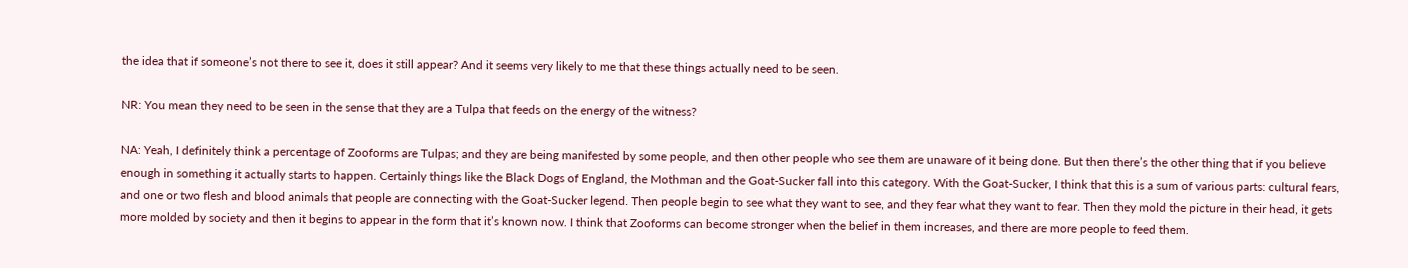the idea that if someone’s not there to see it, does it still appear? And it seems very likely to me that these things actually need to be seen.

NR: You mean they need to be seen in the sense that they are a Tulpa that feeds on the energy of the witness?

NA: Yeah, I definitely think a percentage of Zooforms are Tulpas; and they are being manifested by some people, and then other people who see them are unaware of it being done. But then there’s the other thing that if you believe enough in something it actually starts to happen. Certainly things like the Black Dogs of England, the Mothman and the Goat-Sucker fall into this category. With the Goat-Sucker, I think that this is a sum of various parts: cultural fears, and one or two flesh and blood animals that people are connecting with the Goat-Sucker legend. Then people begin to see what they want to see, and they fear what they want to fear. Then they mold the picture in their head, it gets more molded by society and then it begins to appear in the form that it’s known now. I think that Zooforms can become stronger when the belief in them increases, and there are more people to feed them.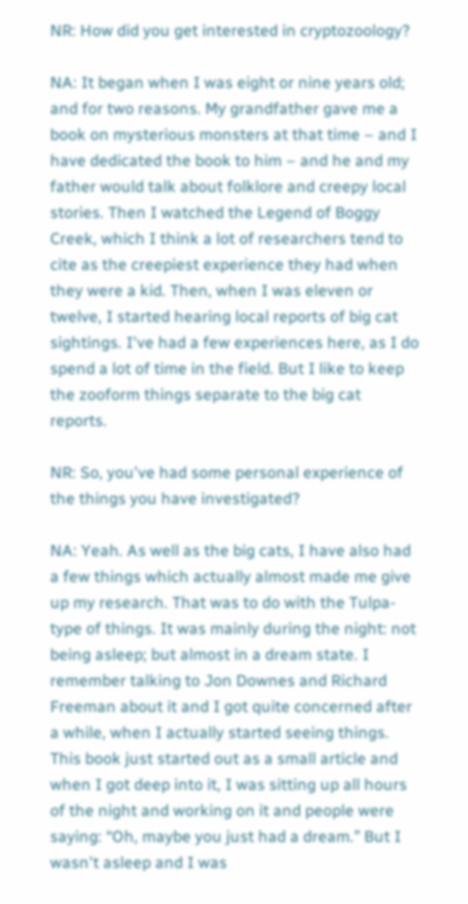NR: How did you get interested in cryptozoology?

NA: It began when I was eight or nine years old; and for two reasons. My grandfather gave me a book on mysterious monsters at that time – and I have dedicated the book to him – and he and my father would talk about folklore and creepy local stories. Then I watched the Legend of Boggy Creek, which I think a lot of researchers tend to cite as the creepiest experience they had when they were a kid. Then, when I was eleven or twelve, I started hearing local reports of big cat sightings. I've had a few experiences here, as I do spend a lot of time in the field. But I like to keep the zooform things separate to the big cat reports.

NR: So, you've had some personal experience of the things you have investigated?

NA: Yeah. As well as the big cats, I have also had a few things which actually almost made me give up my research. That was to do with the Tulpa-type of things. It was mainly during the night: not being asleep; but almost in a dream state. I remember talking to Jon Downes and Richard Freeman about it and I got quite concerned after a while, when I actually started seeing things. This book just started out as a small article and when I got deep into it, I was sitting up all hours of the night and working on it and people were saying: “Oh, maybe you just had a dream.” But I wasn't asleep and I was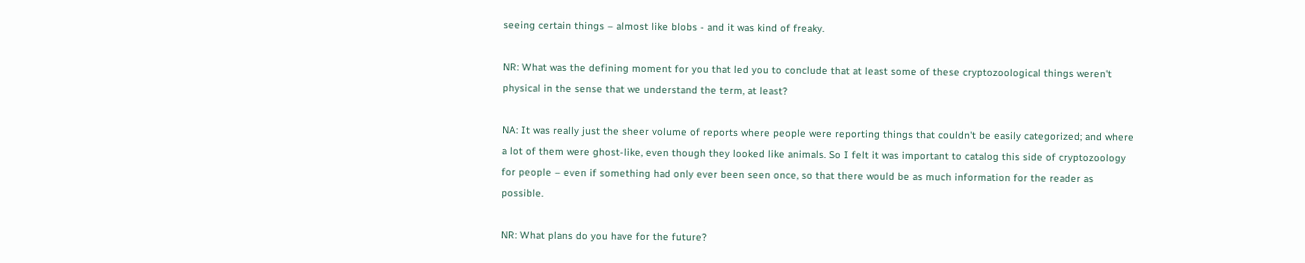seeing certain things – almost like blobs - and it was kind of freaky.

NR: What was the defining moment for you that led you to conclude that at least some of these cryptozoological things weren't physical in the sense that we understand the term, at least?

NA: It was really just the sheer volume of reports where people were reporting things that couldn't be easily categorized; and where a lot of them were ghost-like, even though they looked like animals. So I felt it was important to catalog this side of cryptozoology for people – even if something had only ever been seen once, so that there would be as much information for the reader as possible.

NR: What plans do you have for the future?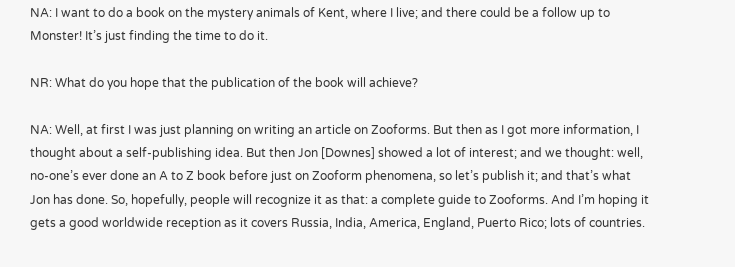NA: I want to do a book on the mystery animals of Kent, where I live; and there could be a follow up to Monster! It’s just finding the time to do it.

NR: What do you hope that the publication of the book will achieve?

NA: Well, at first I was just planning on writing an article on Zooforms. But then as I got more information, I thought about a self-publishing idea. But then Jon [Downes] showed a lot of interest; and we thought: well, no-one’s ever done an A to Z book before just on Zooform phenomena, so let’s publish it; and that’s what Jon has done. So, hopefully, people will recognize it as that: a complete guide to Zooforms. And I’m hoping it gets a good worldwide reception as it covers Russia, India, America, England, Puerto Rico; lots of countries.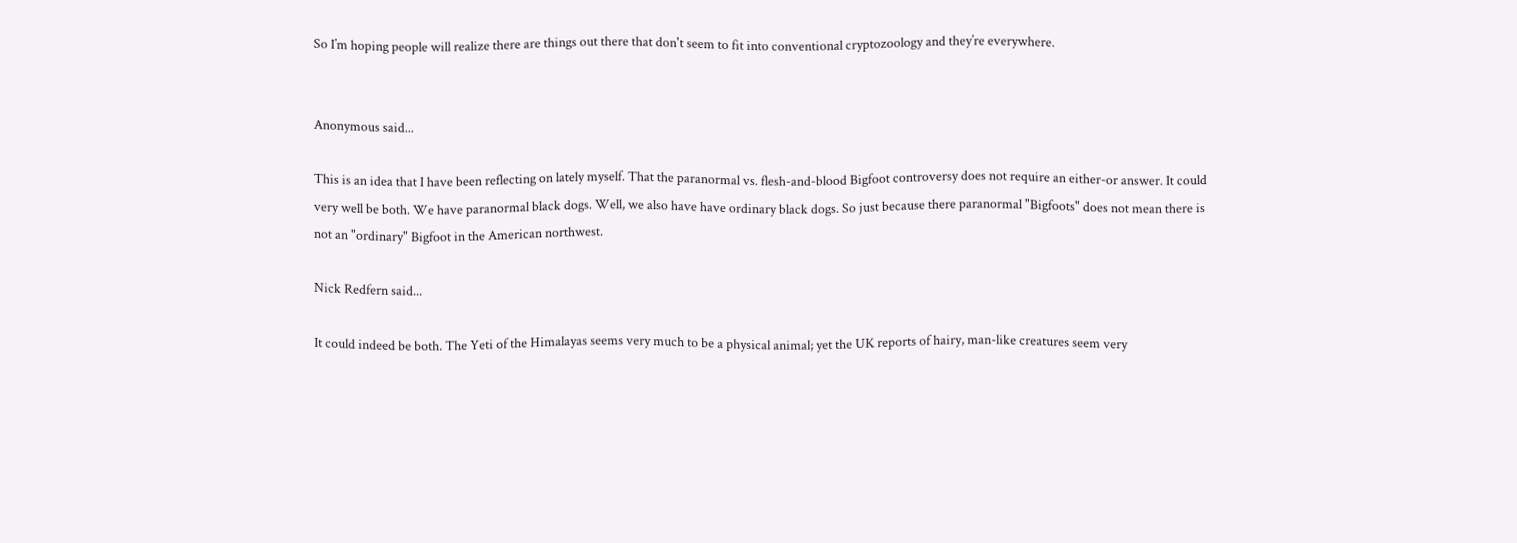So I’m hoping people will realize there are things out there that don't seem to fit into conventional cryptozoology and they’re everywhere.


Anonymous said...

This is an idea that I have been reflecting on lately myself. That the paranormal vs. flesh-and-blood Bigfoot controversy does not require an either-or answer. It could very well be both. We have paranormal black dogs. Well, we also have have ordinary black dogs. So just because there paranormal "Bigfoots" does not mean there is not an "ordinary" Bigfoot in the American northwest.

Nick Redfern said...

It could indeed be both. The Yeti of the Himalayas seems very much to be a physical animal; yet the UK reports of hairy, man-like creatures seem very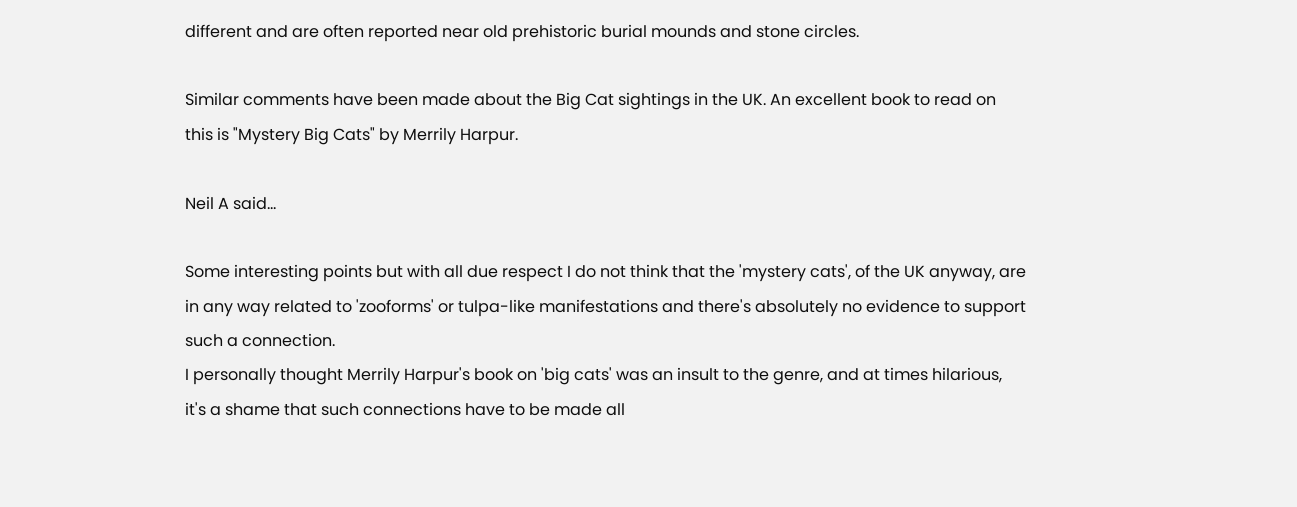different and are often reported near old prehistoric burial mounds and stone circles.

Similar comments have been made about the Big Cat sightings in the UK. An excellent book to read on this is "Mystery Big Cats" by Merrily Harpur.

Neil A said...

Some interesting points but with all due respect I do not think that the 'mystery cats', of the UK anyway, are in any way related to 'zooforms' or tulpa-like manifestations and there's absolutely no evidence to support such a connection.
I personally thought Merrily Harpur's book on 'big cats' was an insult to the genre, and at times hilarious, it's a shame that such connections have to be made all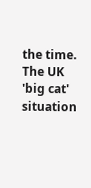the time. The UK 'big cat' situation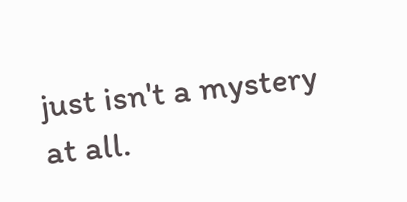just isn't a mystery at all.